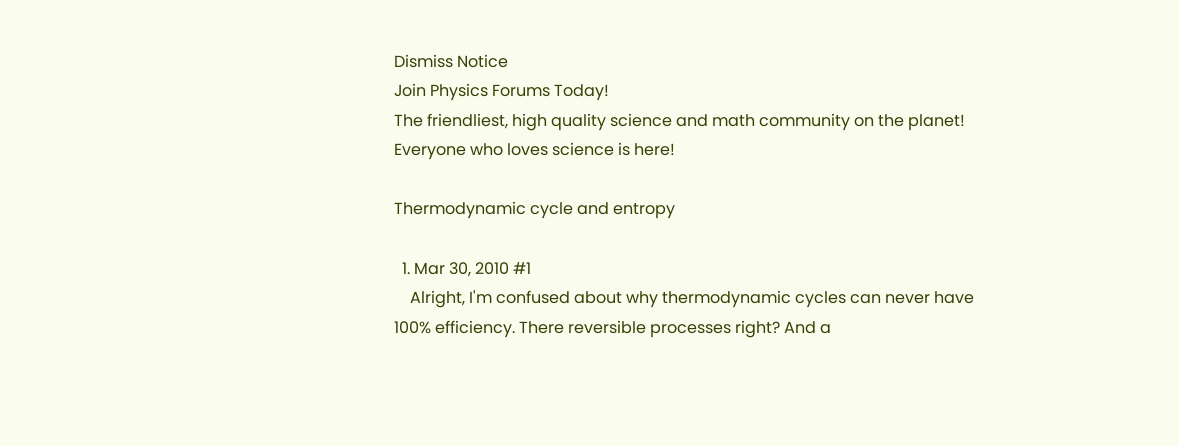Dismiss Notice
Join Physics Forums Today!
The friendliest, high quality science and math community on the planet! Everyone who loves science is here!

Thermodynamic cycle and entropy

  1. Mar 30, 2010 #1
    Alright, I'm confused about why thermodynamic cycles can never have 100% efficiency. There reversible processes right? And a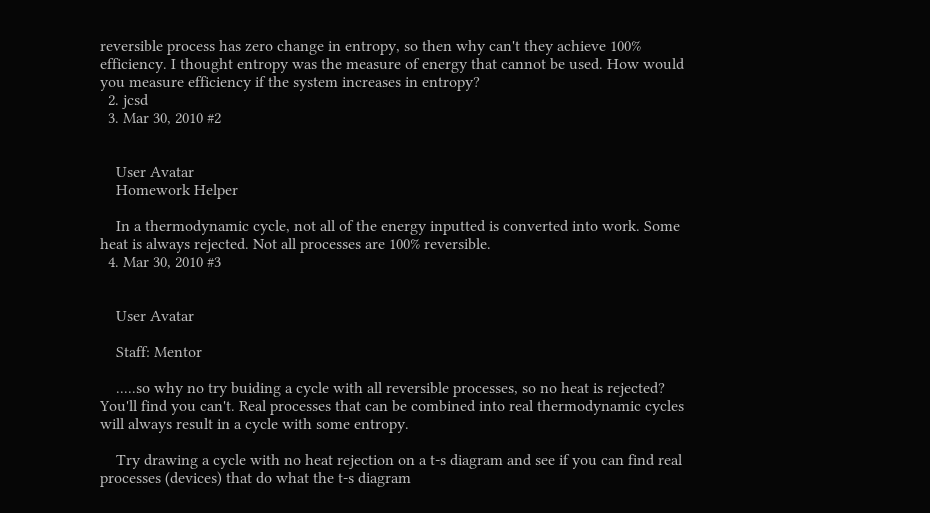reversible process has zero change in entropy, so then why can't they achieve 100% efficiency. I thought entropy was the measure of energy that cannot be used. How would you measure efficiency if the system increases in entropy?
  2. jcsd
  3. Mar 30, 2010 #2


    User Avatar
    Homework Helper

    In a thermodynamic cycle, not all of the energy inputted is converted into work. Some heat is always rejected. Not all processes are 100% reversible.
  4. Mar 30, 2010 #3


    User Avatar

    Staff: Mentor

    .....so why no try buiding a cycle with all reversible processes, so no heat is rejected? You'll find you can't. Real processes that can be combined into real thermodynamic cycles will always result in a cycle with some entropy.

    Try drawing a cycle with no heat rejection on a t-s diagram and see if you can find real processes (devices) that do what the t-s diagram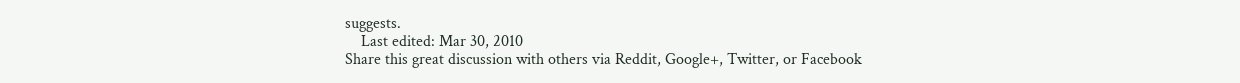suggests.
    Last edited: Mar 30, 2010
Share this great discussion with others via Reddit, Google+, Twitter, or Facebook